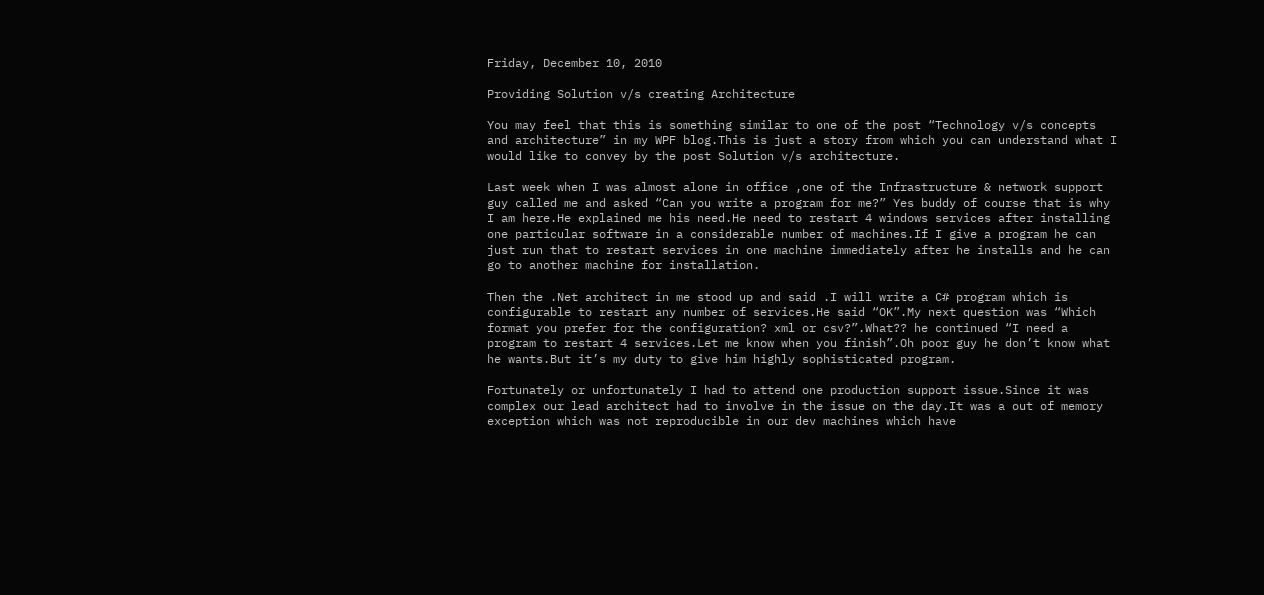Friday, December 10, 2010

Providing Solution v/s creating Architecture

You may feel that this is something similar to one of the post “Technology v/s concepts and architecture” in my WPF blog.This is just a story from which you can understand what I would like to convey by the post Solution v/s architecture.

Last week when I was almost alone in office ,one of the Infrastructure & network support guy called me and asked “Can you write a program for me?” Yes buddy of course that is why I am here.He explained me his need.He need to restart 4 windows services after installing one particular software in a considerable number of machines.If I give a program he can just run that to restart services in one machine immediately after he installs and he can go to another machine for installation.

Then the .Net architect in me stood up and said .I will write a C# program which is configurable to restart any number of services.He said “OK”.My next question was “Which format you prefer for the configuration? xml or csv?”.What?? he continued “I need a program to restart 4 services.Let me know when you finish”.Oh poor guy he don’t know what he wants.But it’s my duty to give him highly sophisticated program.

Fortunately or unfortunately I had to attend one production support issue.Since it was complex our lead architect had to involve in the issue on the day.It was a out of memory exception which was not reproducible in our dev machines which have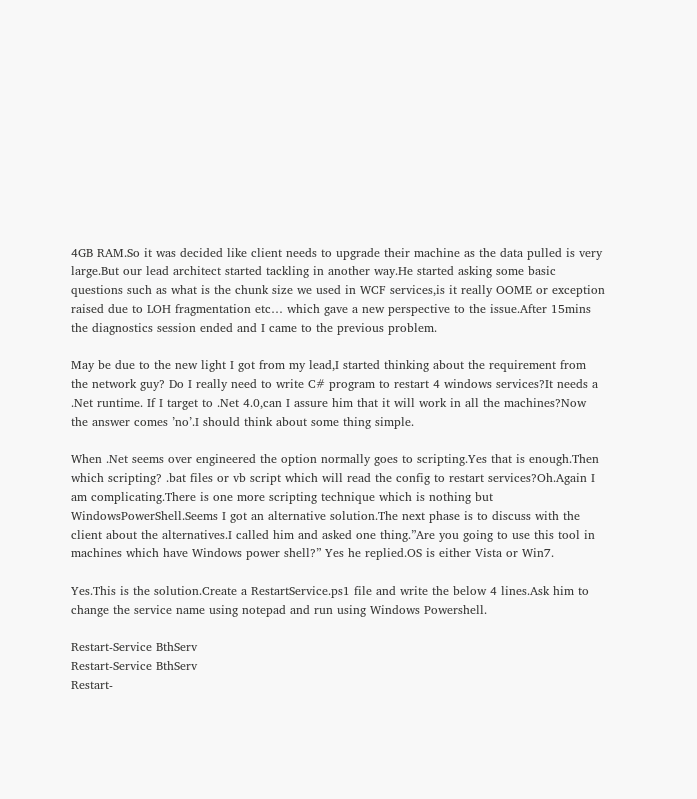4GB RAM.So it was decided like client needs to upgrade their machine as the data pulled is very large.But our lead architect started tackling in another way.He started asking some basic questions such as what is the chunk size we used in WCF services,is it really OOME or exception raised due to LOH fragmentation etc… which gave a new perspective to the issue.After 15mins the diagnostics session ended and I came to the previous problem.

May be due to the new light I got from my lead,I started thinking about the requirement from the network guy? Do I really need to write C# program to restart 4 windows services?It needs a .Net runtime. If I target to .Net 4.0,can I assure him that it will work in all the machines?Now the answer comes ’no’.I should think about some thing simple.

When .Net seems over engineered the option normally goes to scripting.Yes that is enough.Then which scripting? .bat files or vb script which will read the config to restart services?Oh.Again I am complicating.There is one more scripting technique which is nothing but WindowsPowerShell.Seems I got an alternative solution.The next phase is to discuss with the client about the alternatives.I called him and asked one thing.”Are you going to use this tool in machines which have Windows power shell?” Yes he replied.OS is either Vista or Win7.

Yes.This is the solution.Create a RestartService.ps1 file and write the below 4 lines.Ask him to change the service name using notepad and run using Windows Powershell.

Restart-Service BthServ
Restart-Service BthServ
Restart-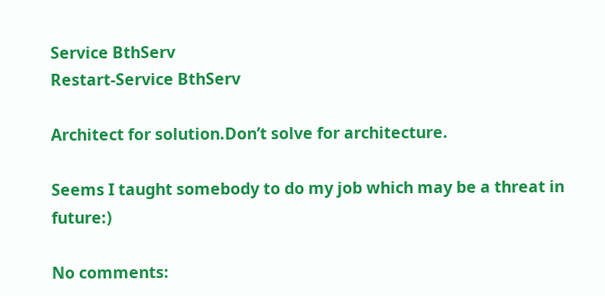Service BthServ
Restart-Service BthServ

Architect for solution.Don’t solve for architecture.

Seems I taught somebody to do my job which may be a threat in future:)

No comments: